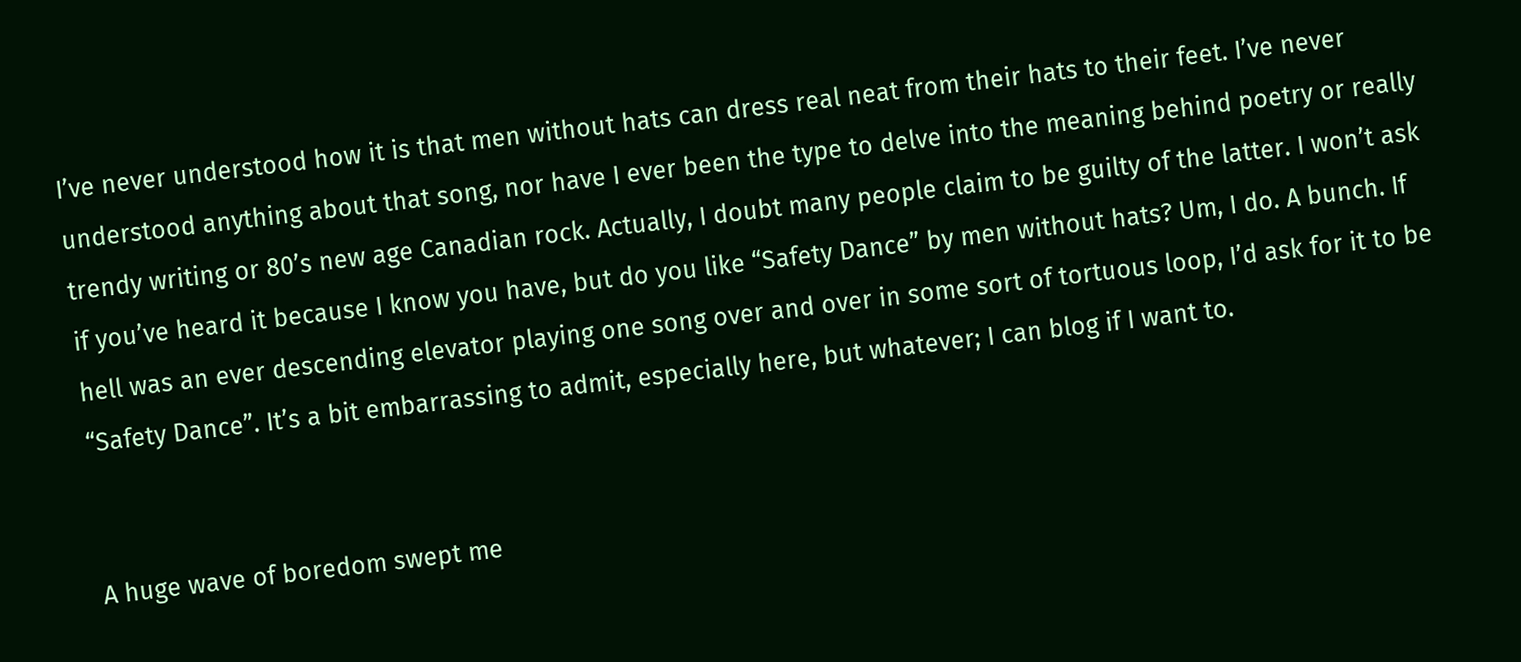I’ve never understood how it is that men without hats can dress real neat from their hats to their feet. I’ve never understood anything about that song, nor have I ever been the type to delve into the meaning behind poetry or really trendy writing or 80’s new age Canadian rock. Actually, I doubt many people claim to be guilty of the latter. I won’t ask if you’ve heard it because I know you have, but do you like “Safety Dance” by men without hats? Um, I do. A bunch. If hell was an ever descending elevator playing one song over and over in some sort of tortuous loop, I’d ask for it to be “Safety Dance”. It’s a bit embarrassing to admit, especially here, but whatever; I can blog if I want to.


A huge wave of boredom swept me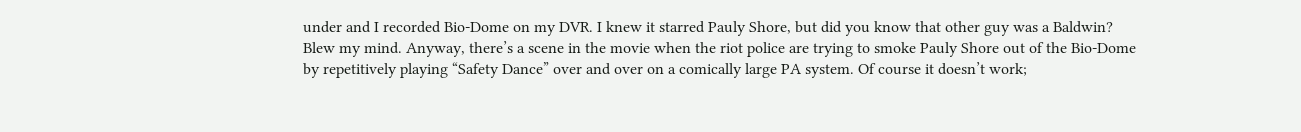under and I recorded Bio-Dome on my DVR. I knew it starred Pauly Shore, but did you know that other guy was a Baldwin? Blew my mind. Anyway, there’s a scene in the movie when the riot police are trying to smoke Pauly Shore out of the Bio-Dome by repetitively playing “Safety Dance” over and over on a comically large PA system. Of course it doesn’t work;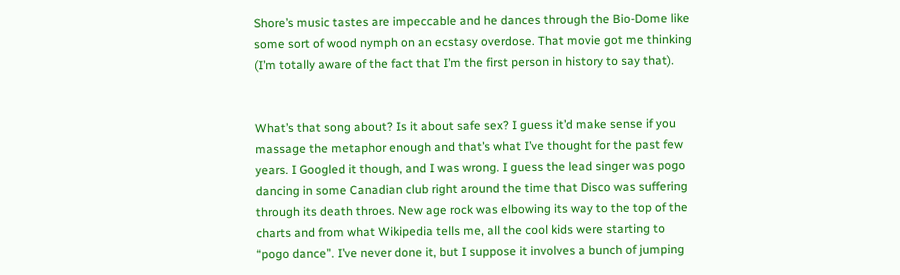Shore’s music tastes are impeccable and he dances through the Bio-Dome like some sort of wood nymph on an ecstasy overdose. That movie got me thinking (I’m totally aware of the fact that I’m the first person in history to say that).


What’s that song about? Is it about safe sex? I guess it’d make sense if you massage the metaphor enough and that’s what I’ve thought for the past few years. I Googled it though, and I was wrong. I guess the lead singer was pogo dancing in some Canadian club right around the time that Disco was suffering through its death throes. New age rock was elbowing its way to the top of the charts and from what Wikipedia tells me, all the cool kids were starting to “pogo dance”. I’ve never done it, but I suppose it involves a bunch of jumping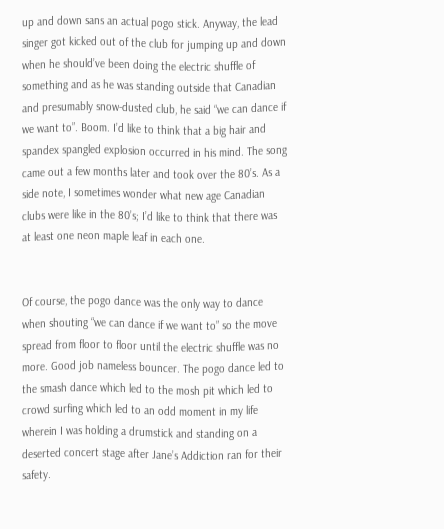up and down sans an actual pogo stick. Anyway, the lead singer got kicked out of the club for jumping up and down when he should’ve been doing the electric shuffle of something and as he was standing outside that Canadian and presumably snow-dusted club, he said “we can dance if we want to”. Boom. I’d like to think that a big hair and spandex spangled explosion occurred in his mind. The song came out a few months later and took over the 80’s. As a side note, I sometimes wonder what new age Canadian clubs were like in the 80’s; I’d like to think that there was at least one neon maple leaf in each one.


Of course, the pogo dance was the only way to dance when shouting “we can dance if we want to” so the move spread from floor to floor until the electric shuffle was no more. Good job nameless bouncer. The pogo dance led to the smash dance which led to the mosh pit which led to crowd surfing which led to an odd moment in my life wherein I was holding a drumstick and standing on a deserted concert stage after Jane’s Addiction ran for their safety.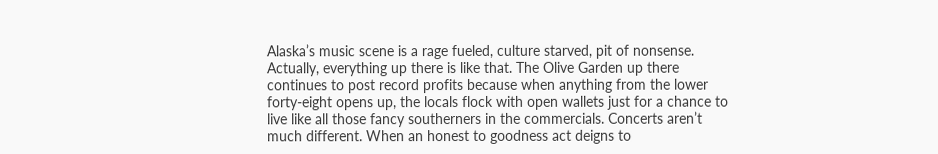Alaska’s music scene is a rage fueled, culture starved, pit of nonsense. Actually, everything up there is like that. The Olive Garden up there continues to post record profits because when anything from the lower forty-eight opens up, the locals flock with open wallets just for a chance to live like all those fancy southerners in the commercials. Concerts aren’t much different. When an honest to goodness act deigns to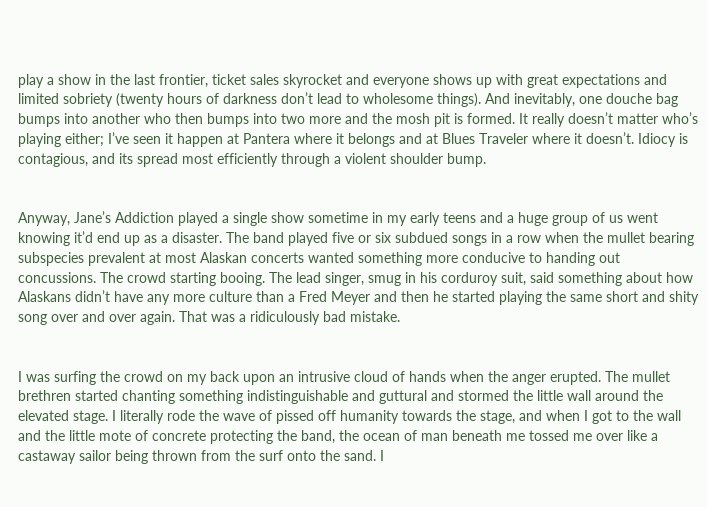play a show in the last frontier, ticket sales skyrocket and everyone shows up with great expectations and limited sobriety (twenty hours of darkness don’t lead to wholesome things). And inevitably, one douche bag bumps into another who then bumps into two more and the mosh pit is formed. It really doesn’t matter who’s playing either; I’ve seen it happen at Pantera where it belongs and at Blues Traveler where it doesn’t. Idiocy is contagious, and its spread most efficiently through a violent shoulder bump.


Anyway, Jane’s Addiction played a single show sometime in my early teens and a huge group of us went knowing it’d end up as a disaster. The band played five or six subdued songs in a row when the mullet bearing subspecies prevalent at most Alaskan concerts wanted something more conducive to handing out concussions. The crowd starting booing. The lead singer, smug in his corduroy suit, said something about how Alaskans didn’t have any more culture than a Fred Meyer and then he started playing the same short and shity song over and over again. That was a ridiculously bad mistake.


I was surfing the crowd on my back upon an intrusive cloud of hands when the anger erupted. The mullet brethren started chanting something indistinguishable and guttural and stormed the little wall around the elevated stage. I literally rode the wave of pissed off humanity towards the stage, and when I got to the wall and the little mote of concrete protecting the band, the ocean of man beneath me tossed me over like a castaway sailor being thrown from the surf onto the sand. I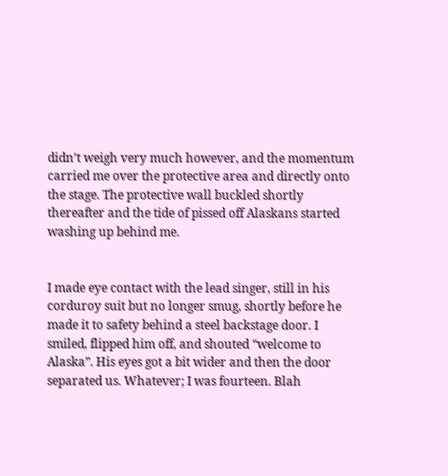didn’t weigh very much however, and the momentum carried me over the protective area and directly onto the stage. The protective wall buckled shortly thereafter and the tide of pissed off Alaskans started washing up behind me.


I made eye contact with the lead singer, still in his corduroy suit but no longer smug, shortly before he made it to safety behind a steel backstage door. I smiled, flipped him off, and shouted “welcome to Alaska”. His eyes got a bit wider and then the door separated us. Whatever; I was fourteen. Blah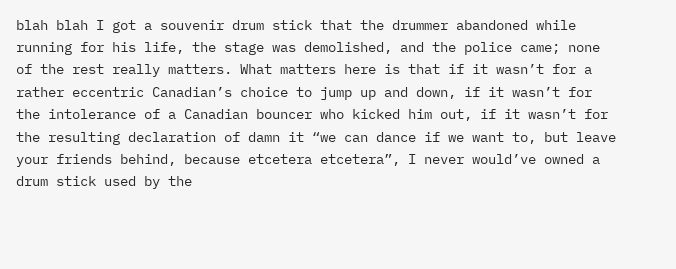blah blah I got a souvenir drum stick that the drummer abandoned while running for his life, the stage was demolished, and the police came; none of the rest really matters. What matters here is that if it wasn’t for a rather eccentric Canadian’s choice to jump up and down, if it wasn’t for the intolerance of a Canadian bouncer who kicked him out, if it wasn’t for the resulting declaration of damn it “we can dance if we want to, but leave your friends behind, because etcetera etcetera”, I never would’ve owned a drum stick used by the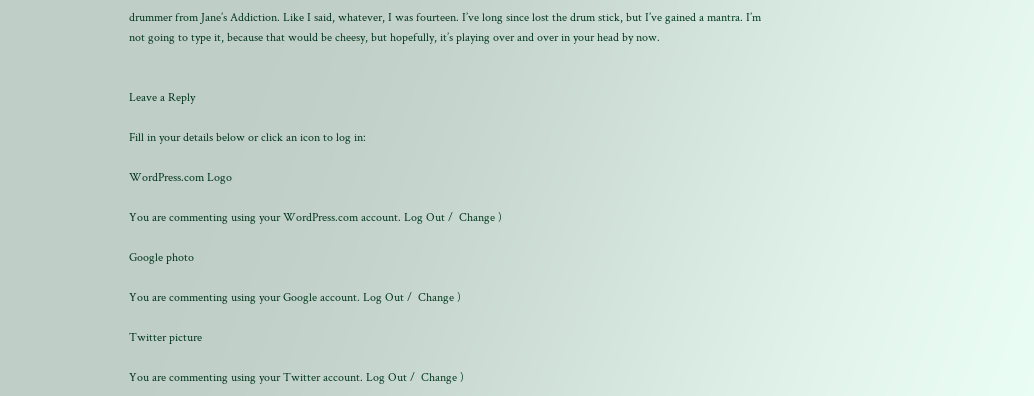drummer from Jane’s Addiction. Like I said, whatever, I was fourteen. I’ve long since lost the drum stick, but I’ve gained a mantra. I’m not going to type it, because that would be cheesy, but hopefully, it’s playing over and over in your head by now.


Leave a Reply

Fill in your details below or click an icon to log in:

WordPress.com Logo

You are commenting using your WordPress.com account. Log Out /  Change )

Google photo

You are commenting using your Google account. Log Out /  Change )

Twitter picture

You are commenting using your Twitter account. Log Out /  Change )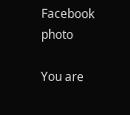Facebook photo

You are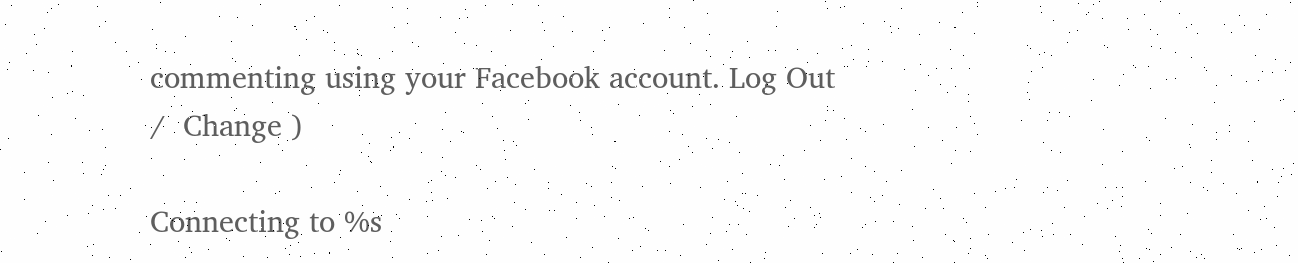commenting using your Facebook account. Log Out /  Change )

Connecting to %s